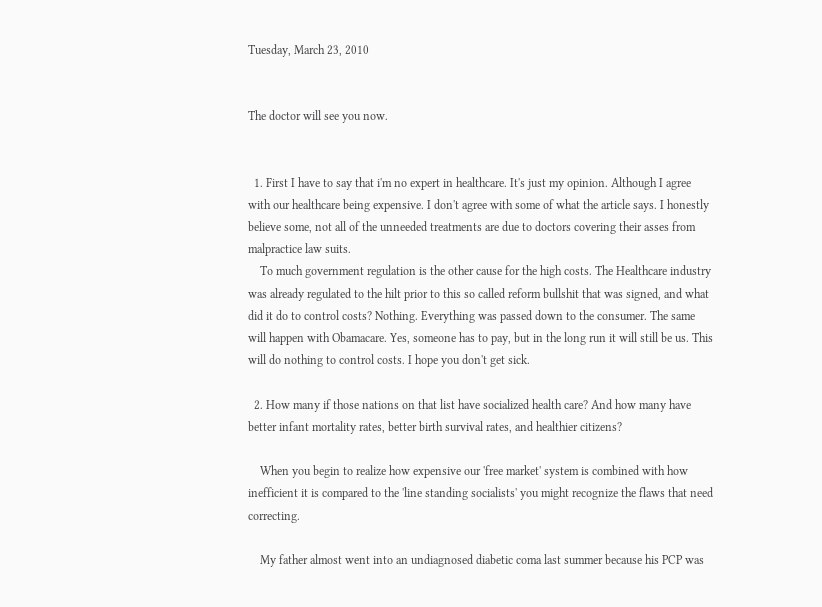Tuesday, March 23, 2010


The doctor will see you now.


  1. First I have to say that i'm no expert in healthcare. It's just my opinion. Although I agree with our healthcare being expensive. I don't agree with some of what the article says. I honestly believe some, not all of the unneeded treatments are due to doctors covering their asses from malpractice law suits.
    To much government regulation is the other cause for the high costs. The Healthcare industry was already regulated to the hilt prior to this so called reform bullshit that was signed, and what did it do to control costs? Nothing. Everything was passed down to the consumer. The same will happen with Obamacare. Yes, someone has to pay, but in the long run it will still be us. This will do nothing to control costs. I hope you don't get sick.

  2. How many if those nations on that list have socialized health care? And how many have better infant mortality rates, better birth survival rates, and healthier citizens?

    When you begin to realize how expensive our 'free market' system is combined with how inefficient it is compared to the 'line standing socialists' you might recognize the flaws that need correcting.

    My father almost went into an undiagnosed diabetic coma last summer because his PCP was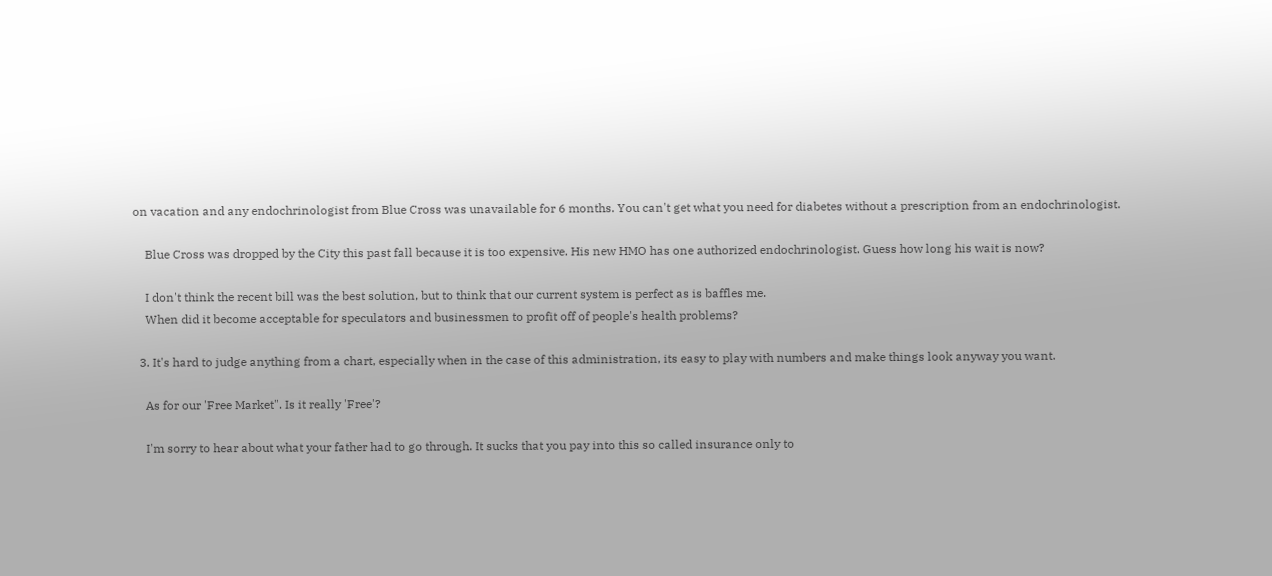on vacation and any endochrinologist from Blue Cross was unavailable for 6 months. You can't get what you need for diabetes without a prescription from an endochrinologist.

    Blue Cross was dropped by the City this past fall because it is too expensive. His new HMO has one authorized endochrinologist. Guess how long his wait is now?

    I don't think the recent bill was the best solution, but to think that our current system is perfect as is baffles me.
    When did it become acceptable for speculators and businessmen to profit off of people's health problems?

  3. It's hard to judge anything from a chart, especially when in the case of this administration, its easy to play with numbers and make things look anyway you want.

    As for our 'Free Market". Is it really 'Free'?

    I'm sorry to hear about what your father had to go through. It sucks that you pay into this so called insurance only to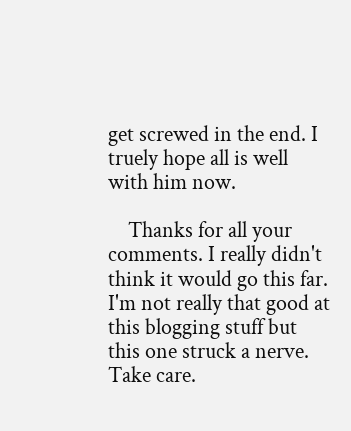get screwed in the end. I truely hope all is well with him now.

    Thanks for all your comments. I really didn't think it would go this far. I'm not really that good at this blogging stuff but this one struck a nerve. Take care.